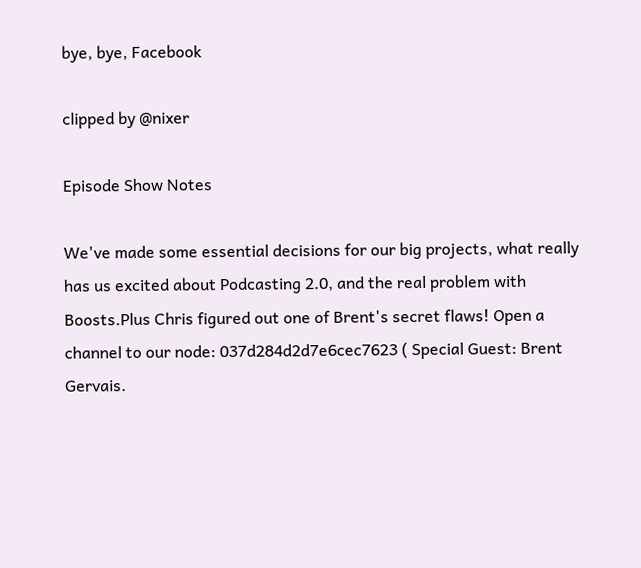bye, bye, Facebook

clipped by @nixer

Episode Show Notes

We've made some essential decisions for our big projects, what really has us excited about Podcasting 2.0, and the real problem with Boosts.Plus Chris figured out one of Brent's secret flaws! Open a channel to our node: 037d284d2d7e6cec7623 ( Special Guest: Brent Gervais.